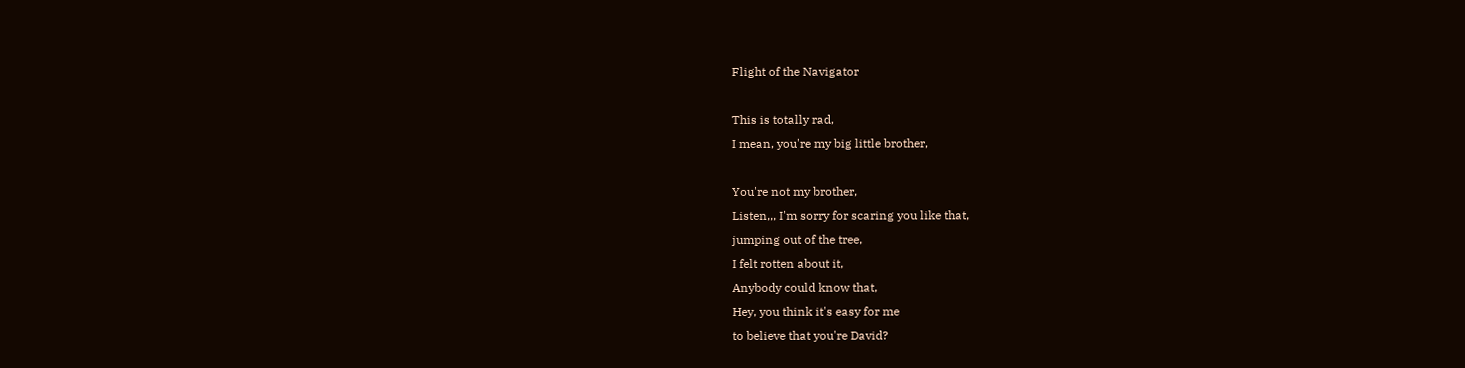Flight of the Navigator

This is totally rad,
I mean, you're my big little brother,

You're not my brother,
Listen,,, I'm sorry for scaring you like that,
jumping out of the tree,
I felt rotten about it,
Anybody could know that,
Hey, you think it's easy for me
to believe that you're David?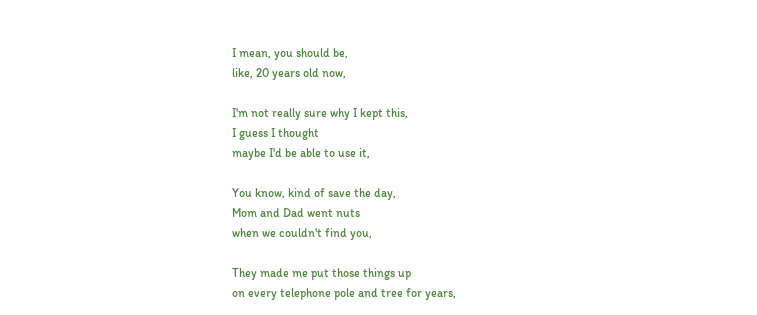I mean, you should be,
like, 20 years old now,

I'm not really sure why I kept this,
I guess I thought
maybe I'd be able to use it,

You know, kind of save the day,
Mom and Dad went nuts
when we couldn't find you,

They made me put those things up
on every telephone pole and tree for years,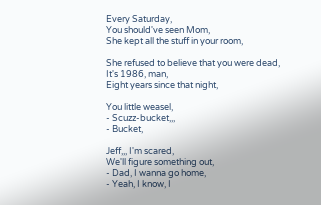Every Saturday,
You should've seen Mom,
She kept all the stuff in your room,

She refused to believe that you were dead,
It's 1986, man,
Eight years since that night,

You little weasel,
- Scuzz-bucket,,,
- Bucket,

Jeff,,, I'm scared,
We'll figure something out,
- Dad, I wanna go home,
- Yeah, I know, I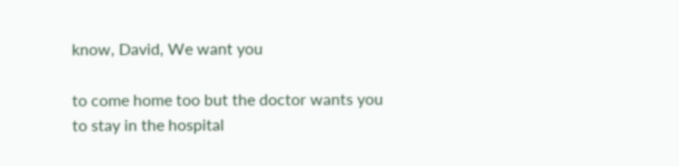know, David, We want you

to come home too but the doctor wants you
to stay in the hospital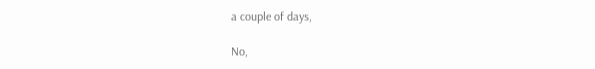a couple of days,

No,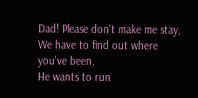Dad! Please don't make me stay,
We have to find out where you've been,
He wants to run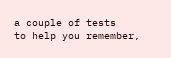a couple of tests
to help you remember,